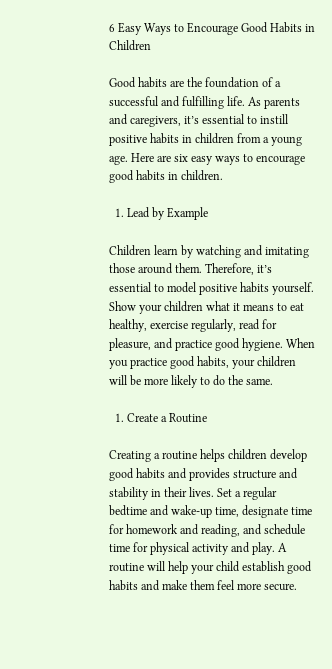6 Easy Ways to Encourage Good Habits in Children

Good habits are the foundation of a successful and fulfilling life. As parents and caregivers, it’s essential to instill positive habits in children from a young age. Here are six easy ways to encourage good habits in children.

  1. Lead by Example

Children learn by watching and imitating those around them. Therefore, it’s essential to model positive habits yourself. Show your children what it means to eat healthy, exercise regularly, read for pleasure, and practice good hygiene. When you practice good habits, your children will be more likely to do the same.

  1. Create a Routine

Creating a routine helps children develop good habits and provides structure and stability in their lives. Set a regular bedtime and wake-up time, designate time for homework and reading, and schedule time for physical activity and play. A routine will help your child establish good habits and make them feel more secure.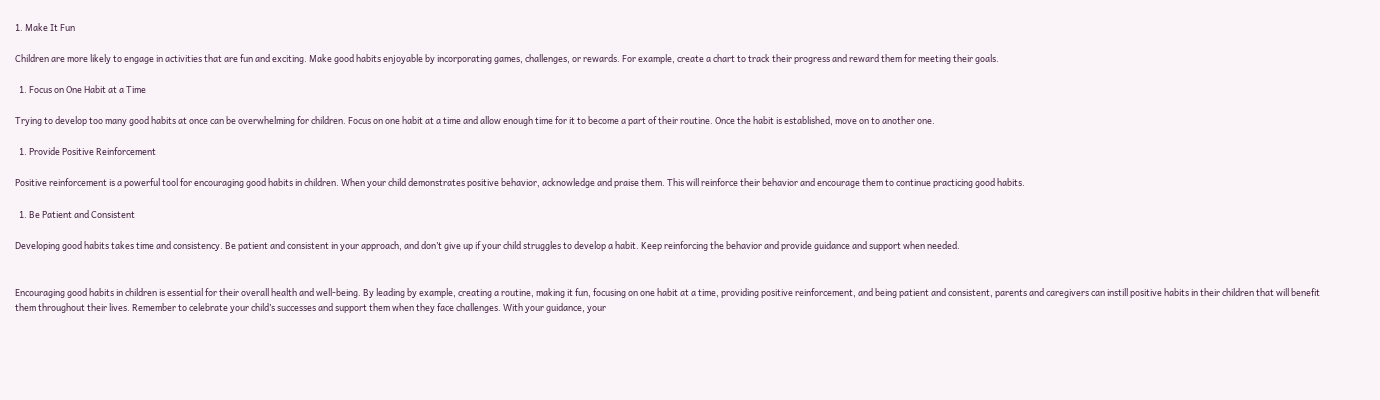1. Make It Fun

Children are more likely to engage in activities that are fun and exciting. Make good habits enjoyable by incorporating games, challenges, or rewards. For example, create a chart to track their progress and reward them for meeting their goals.

  1. Focus on One Habit at a Time

Trying to develop too many good habits at once can be overwhelming for children. Focus on one habit at a time and allow enough time for it to become a part of their routine. Once the habit is established, move on to another one.

  1. Provide Positive Reinforcement

Positive reinforcement is a powerful tool for encouraging good habits in children. When your child demonstrates positive behavior, acknowledge and praise them. This will reinforce their behavior and encourage them to continue practicing good habits.

  1. Be Patient and Consistent

Developing good habits takes time and consistency. Be patient and consistent in your approach, and don’t give up if your child struggles to develop a habit. Keep reinforcing the behavior and provide guidance and support when needed.


Encouraging good habits in children is essential for their overall health and well-being. By leading by example, creating a routine, making it fun, focusing on one habit at a time, providing positive reinforcement, and being patient and consistent, parents and caregivers can instill positive habits in their children that will benefit them throughout their lives. Remember to celebrate your child’s successes and support them when they face challenges. With your guidance, your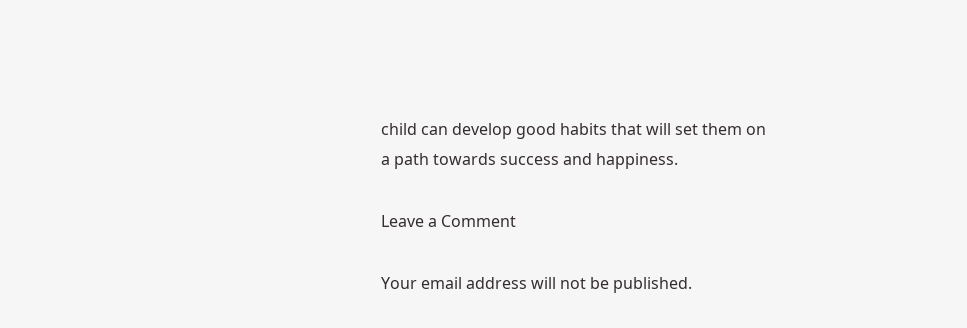child can develop good habits that will set them on a path towards success and happiness.

Leave a Comment

Your email address will not be published.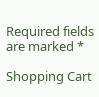Required fields are marked *

Shopping Cart